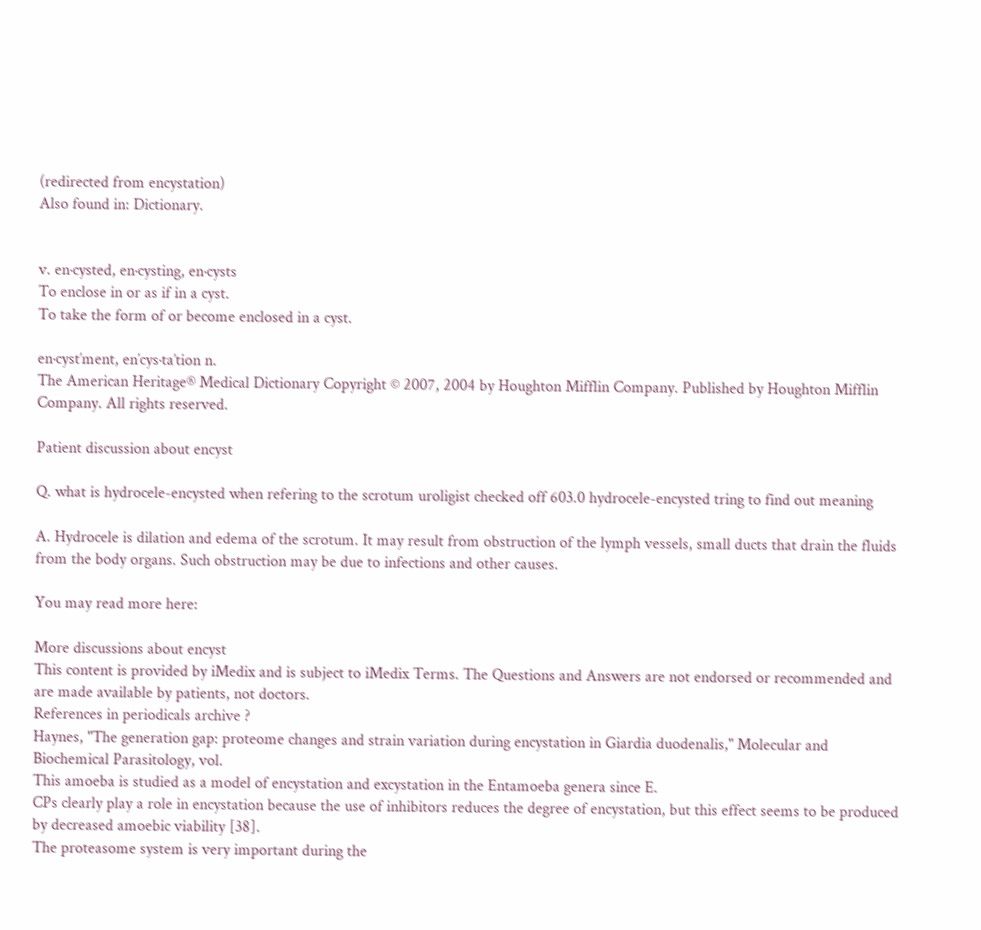(redirected from encystation)
Also found in: Dictionary.


v. en·cysted, en·cysting, en·cysts
To enclose in or as if in a cyst.
To take the form of or become enclosed in a cyst.

en·cyst′ment, en′cys·ta′tion n.
The American Heritage® Medical Dictionary Copyright © 2007, 2004 by Houghton Mifflin Company. Published by Houghton Mifflin Company. All rights reserved.

Patient discussion about encyst

Q. what is hydrocele-encysted when refering to the scrotum uroligist checked off 603.0 hydrocele-encysted tring to find out meaning

A. Hydrocele is dilation and edema of the scrotum. It may result from obstruction of the lymph vessels, small ducts that drain the fluids from the body organs. Such obstruction may be due to infections and other causes.

You may read more here:

More discussions about encyst
This content is provided by iMedix and is subject to iMedix Terms. The Questions and Answers are not endorsed or recommended and are made available by patients, not doctors.
References in periodicals archive ?
Haynes, "The generation gap: proteome changes and strain variation during encystation in Giardia duodenalis," Molecular and Biochemical Parasitology, vol.
This amoeba is studied as a model of encystation and excystation in the Entamoeba genera since E.
CPs clearly play a role in encystation because the use of inhibitors reduces the degree of encystation, but this effect seems to be produced by decreased amoebic viability [38].
The proteasome system is very important during the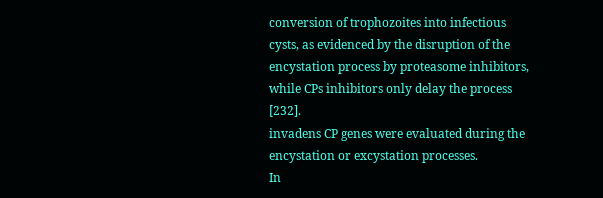conversion of trophozoites into infectious cysts, as evidenced by the disruption of the encystation process by proteasome inhibitors, while CPs inhibitors only delay the process [232].
invadens CP genes were evaluated during the encystation or excystation processes.
In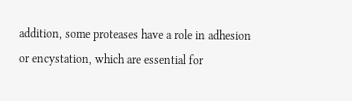addition, some proteases have a role in adhesion or encystation, which are essential for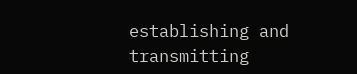establishing and transmitting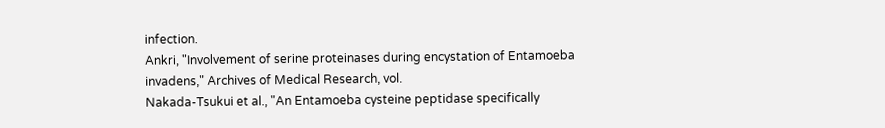infection.
Ankri, "Involvement of serine proteinases during encystation of Entamoeba invadens," Archives of Medical Research, vol.
Nakada-Tsukui et al., "An Entamoeba cysteine peptidase specifically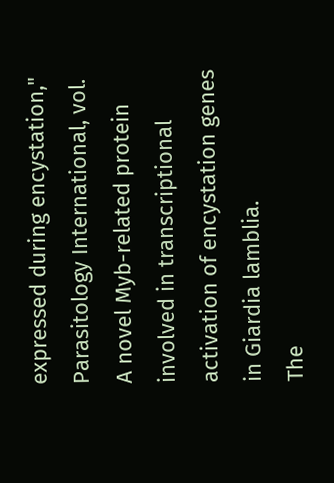expressed during encystation," Parasitology International, vol.
A novel Myb-related protein involved in transcriptional activation of encystation genes in Giardia lamblia.
The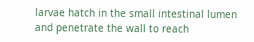larvae hatch in the small intestinal lumen and penetrate the wall to reach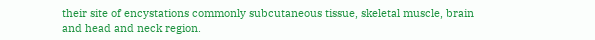their site of encystations commonly subcutaneous tissue, skeletal muscle, brain and head and neck region.